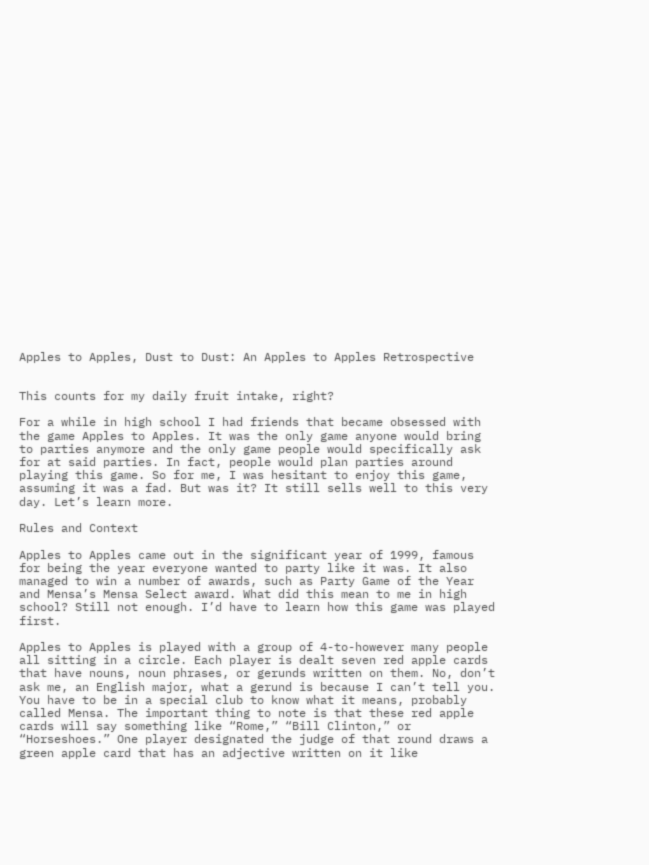Apples to Apples, Dust to Dust: An Apples to Apples Retrospective


This counts for my daily fruit intake, right?

For a while in high school I had friends that became obsessed with the game Apples to Apples. It was the only game anyone would bring to parties anymore and the only game people would specifically ask for at said parties. In fact, people would plan parties around playing this game. So for me, I was hesitant to enjoy this game, assuming it was a fad. But was it? It still sells well to this very day. Let’s learn more.

Rules and Context

Apples to Apples came out in the significant year of 1999, famous for being the year everyone wanted to party like it was. It also managed to win a number of awards, such as Party Game of the Year and Mensa’s Mensa Select award. What did this mean to me in high school? Still not enough. I’d have to learn how this game was played first.

Apples to Apples is played with a group of 4-to-however many people all sitting in a circle. Each player is dealt seven red apple cards that have nouns, noun phrases, or gerunds written on them. No, don’t ask me, an English major, what a gerund is because I can’t tell you. You have to be in a special club to know what it means, probably called Mensa. The important thing to note is that these red apple cards will say something like “Rome,” “Bill Clinton,” or “Horseshoes.” One player designated the judge of that round draws a green apple card that has an adjective written on it like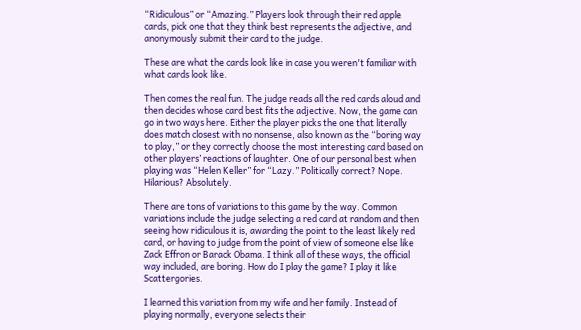“Ridiculous” or “Amazing.” Players look through their red apple cards, pick one that they think best represents the adjective, and anonymously submit their card to the judge.

These are what the cards look like in case you weren't familiar with what cards look like.

Then comes the real fun. The judge reads all the red cards aloud and then decides whose card best fits the adjective. Now, the game can go in two ways here. Either the player picks the one that literally does match closest with no nonsense, also known as the “boring way to play,” or they correctly choose the most interesting card based on other players’ reactions of laughter. One of our personal best when playing was “Helen Keller” for “Lazy.” Politically correct? Nope. Hilarious? Absolutely.

There are tons of variations to this game by the way. Common variations include the judge selecting a red card at random and then seeing how ridiculous it is, awarding the point to the least likely red card, or having to judge from the point of view of someone else like Zack Effron or Barack Obama. I think all of these ways, the official way included, are boring. How do I play the game? I play it like Scattergories.

I learned this variation from my wife and her family. Instead of playing normally, everyone selects their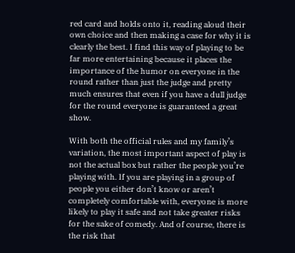red card and holds onto it, reading aloud their own choice and then making a case for why it is clearly the best. I find this way of playing to be far more entertaining because it places the importance of the humor on everyone in the round rather than just the judge and pretty much ensures that even if you have a dull judge for the round everyone is guaranteed a great show.

With both the official rules and my family’s variation, the most important aspect of play is not the actual box but rather the people you’re playing with. If you are playing in a group of people you either don’t know or aren’t completely comfortable with, everyone is more likely to play it safe and not take greater risks for the sake of comedy. And of course, there is the risk that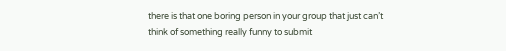there is that one boring person in your group that just can’t think of something really funny to submit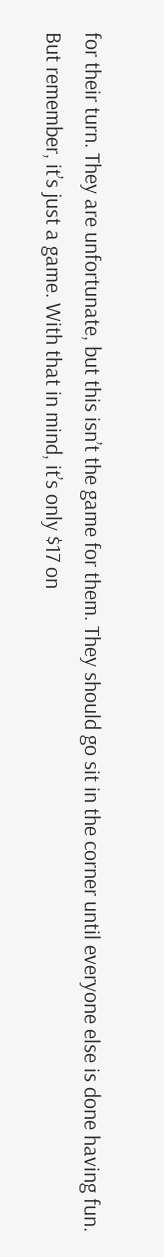for their turn. They are unfortunate, but this isn’t the game for them. They should go sit in the corner until everyone else is done having fun. But remember, it’s just a game. With that in mind, it’s only $17 on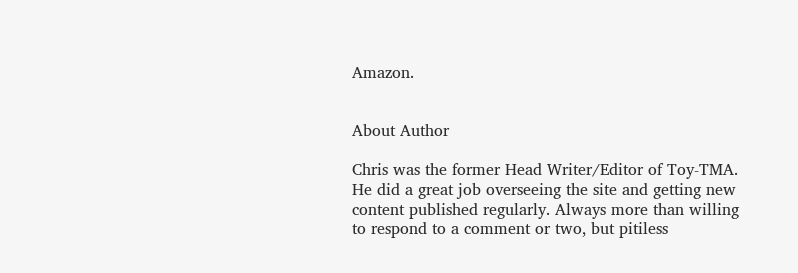Amazon.


About Author

Chris was the former Head Writer/Editor of Toy-TMA. He did a great job overseeing the site and getting new content published regularly. Always more than willing to respond to a comment or two, but pitiless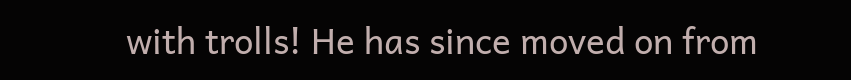with trolls! He has since moved on from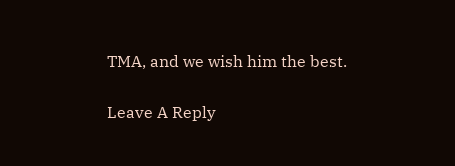TMA, and we wish him the best.

Leave A Reply